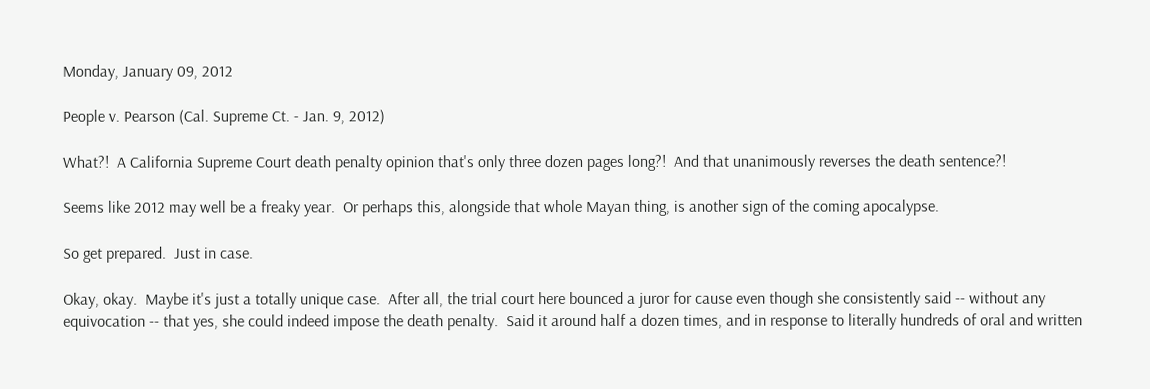Monday, January 09, 2012

People v. Pearson (Cal. Supreme Ct. - Jan. 9, 2012)

What?!  A California Supreme Court death penalty opinion that's only three dozen pages long?!  And that unanimously reverses the death sentence?!

Seems like 2012 may well be a freaky year.  Or perhaps this, alongside that whole Mayan thing, is another sign of the coming apocalypse.

So get prepared.  Just in case.

Okay, okay.  Maybe it's just a totally unique case.  After all, the trial court here bounced a juror for cause even though she consistently said -- without any equivocation -- that yes, she could indeed impose the death penalty.  Said it around half a dozen times, and in response to literally hundreds of oral and written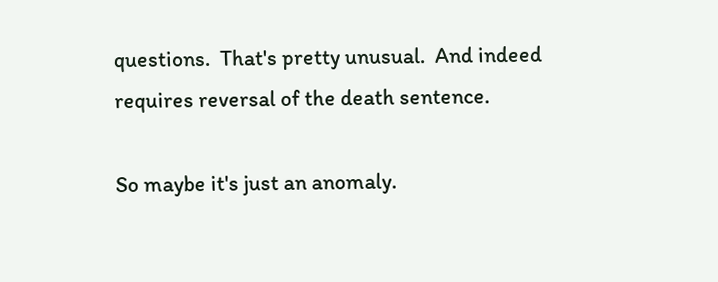questions.  That's pretty unusual.  And indeed requires reversal of the death sentence.

So maybe it's just an anomaly.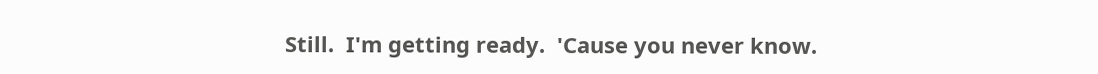Still.  I'm getting ready.  'Cause you never know.